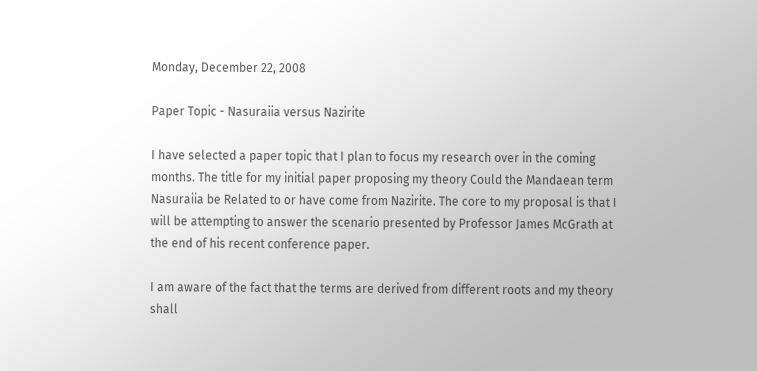Monday, December 22, 2008

Paper Topic - Nasuraiia versus Nazirite

I have selected a paper topic that I plan to focus my research over in the coming months. The title for my initial paper proposing my theory Could the Mandaean term Nasuraiia be Related to or have come from Nazirite. The core to my proposal is that I will be attempting to answer the scenario presented by Professor James McGrath at the end of his recent conference paper.

I am aware of the fact that the terms are derived from different roots and my theory shall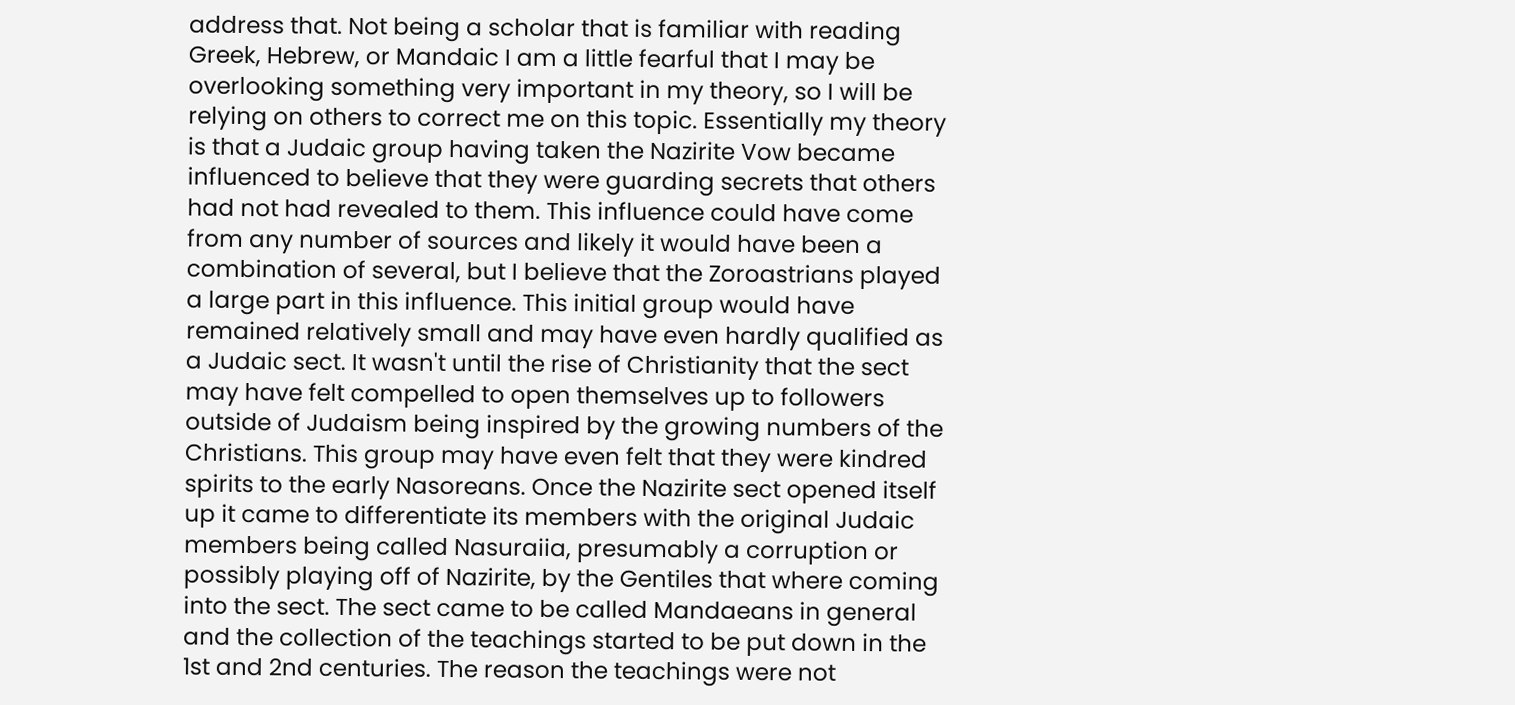address that. Not being a scholar that is familiar with reading Greek, Hebrew, or Mandaic I am a little fearful that I may be overlooking something very important in my theory, so I will be relying on others to correct me on this topic. Essentially my theory is that a Judaic group having taken the Nazirite Vow became influenced to believe that they were guarding secrets that others had not had revealed to them. This influence could have come from any number of sources and likely it would have been a combination of several, but I believe that the Zoroastrians played a large part in this influence. This initial group would have remained relatively small and may have even hardly qualified as a Judaic sect. It wasn't until the rise of Christianity that the sect may have felt compelled to open themselves up to followers outside of Judaism being inspired by the growing numbers of the Christians. This group may have even felt that they were kindred spirits to the early Nasoreans. Once the Nazirite sect opened itself up it came to differentiate its members with the original Judaic members being called Nasuraiia, presumably a corruption or possibly playing off of Nazirite, by the Gentiles that where coming into the sect. The sect came to be called Mandaeans in general and the collection of the teachings started to be put down in the 1st and 2nd centuries. The reason the teachings were not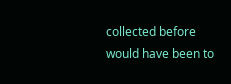collected before would have been to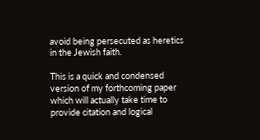avoid being persecuted as heretics in the Jewish faith.

This is a quick and condensed version of my forthcoming paper which will actually take time to provide citation and logical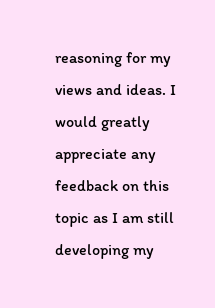reasoning for my views and ideas. I would greatly appreciate any feedback on this topic as I am still developing my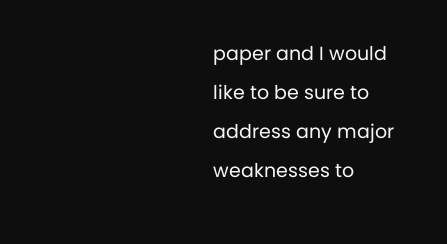paper and I would like to be sure to address any major weaknesses to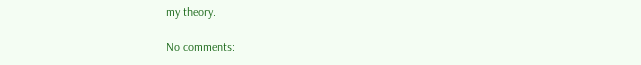my theory.

No comments: